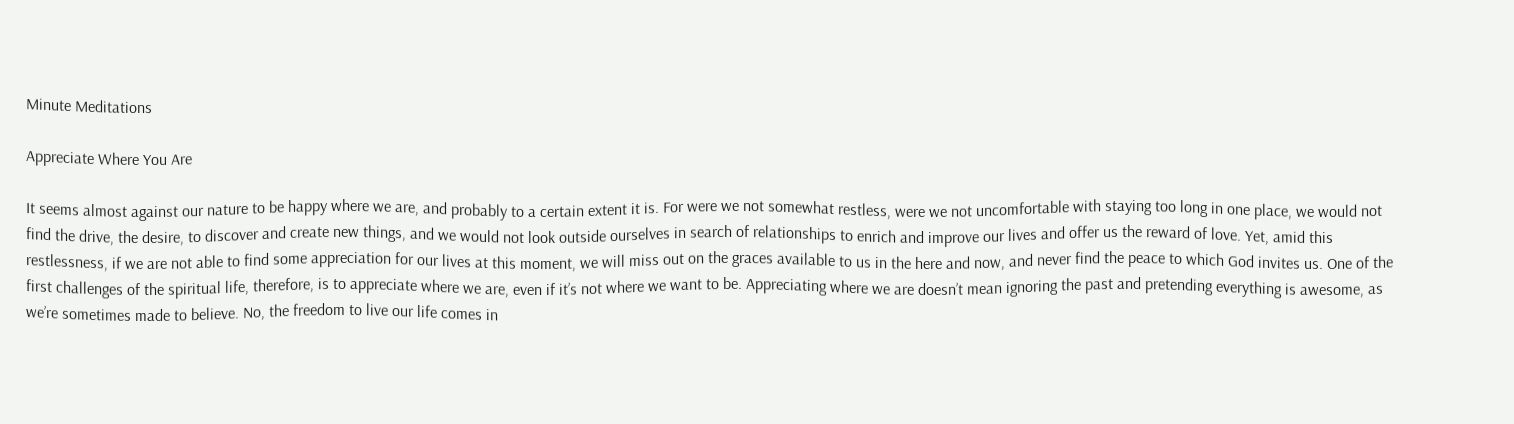Minute Meditations

Appreciate Where You Are

It seems almost against our nature to be happy where we are, and probably to a certain extent it is. For were we not somewhat restless, were we not uncomfortable with staying too long in one place, we would not find the drive, the desire, to discover and create new things, and we would not look outside ourselves in search of relationships to enrich and improve our lives and offer us the reward of love. Yet, amid this restlessness, if we are not able to find some appreciation for our lives at this moment, we will miss out on the graces available to us in the here and now, and never find the peace to which God invites us. One of the first challenges of the spiritual life, therefore, is to appreciate where we are, even if it’s not where we want to be. Appreciating where we are doesn’t mean ignoring the past and pretending everything is awesome, as we’re sometimes made to believe. No, the freedom to live our life comes in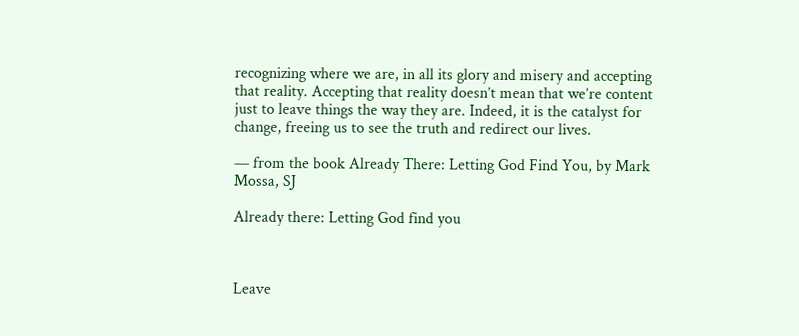recognizing where we are, in all its glory and misery and accepting that reality. Accepting that reality doesn’t mean that we’re content just to leave things the way they are. Indeed, it is the catalyst for change, freeing us to see the truth and redirect our lives.

— from the book Already There: Letting God Find You, by Mark Mossa, SJ

Already there: Letting God find you



Leave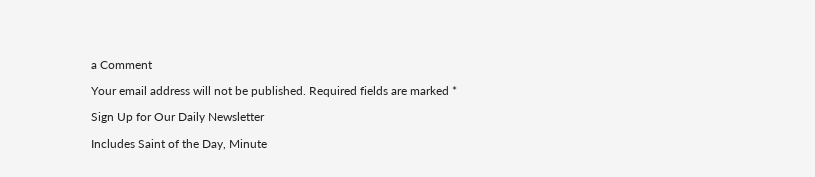a Comment

Your email address will not be published. Required fields are marked *

Sign Up for Our Daily Newsletter

Includes Saint of the Day, Minute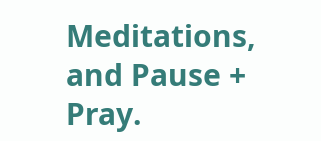Meditations, and Pause + Pray.